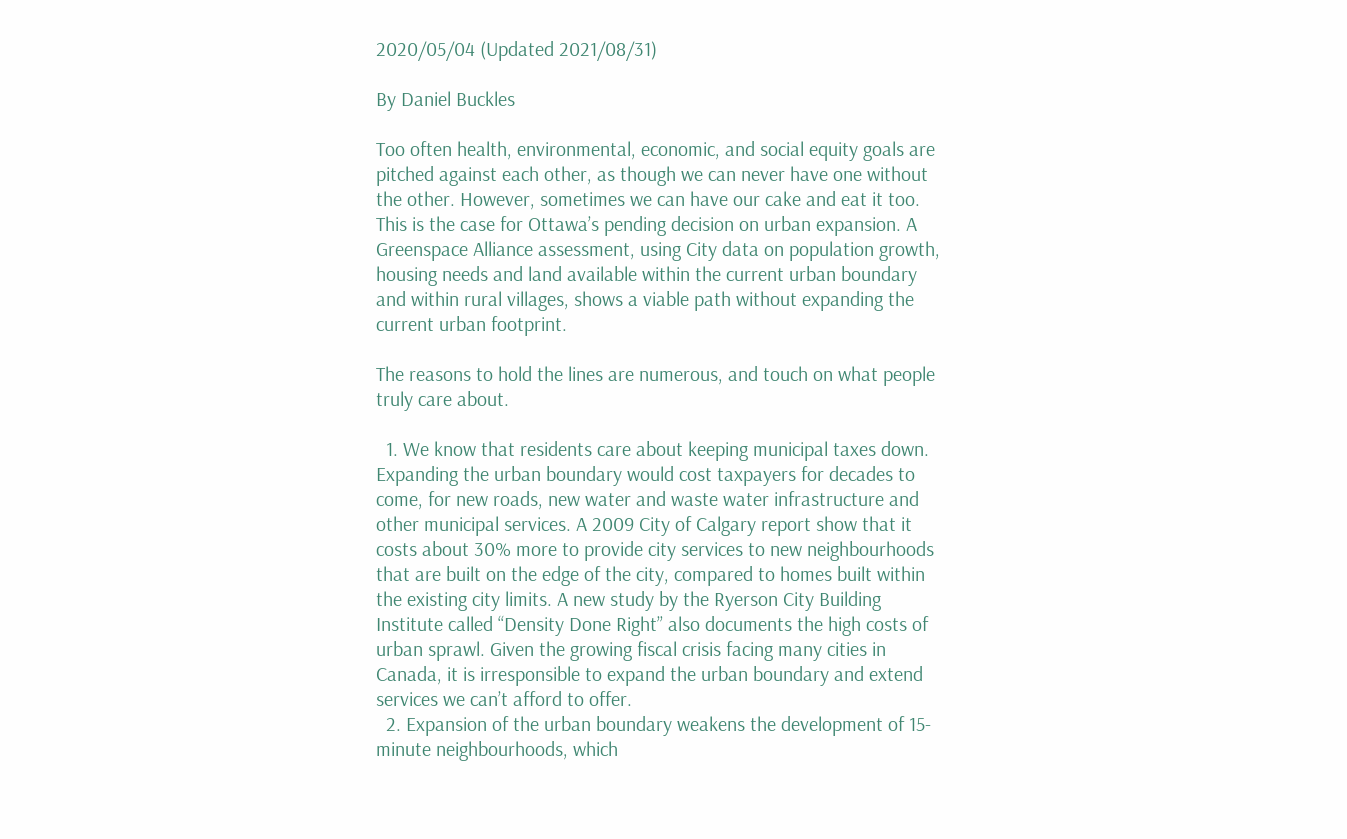2020/05/04 (Updated 2021/08/31)

By Daniel Buckles

Too often health, environmental, economic, and social equity goals are pitched against each other, as though we can never have one without the other. However, sometimes we can have our cake and eat it too. This is the case for Ottawa’s pending decision on urban expansion. A Greenspace Alliance assessment, using City data on population growth, housing needs and land available within the current urban boundary and within rural villages, shows a viable path without expanding the current urban footprint.

The reasons to hold the lines are numerous, and touch on what people truly care about.

  1. We know that residents care about keeping municipal taxes down. Expanding the urban boundary would cost taxpayers for decades to come, for new roads, new water and waste water infrastructure and other municipal services. A 2009 City of Calgary report show that it costs about 30% more to provide city services to new neighbourhoods that are built on the edge of the city, compared to homes built within the existing city limits. A new study by the Ryerson City Building Institute called “Density Done Right” also documents the high costs of urban sprawl. Given the growing fiscal crisis facing many cities in Canada, it is irresponsible to expand the urban boundary and extend services we can’t afford to offer.
  2. Expansion of the urban boundary weakens the development of 15-minute neighbourhoods, which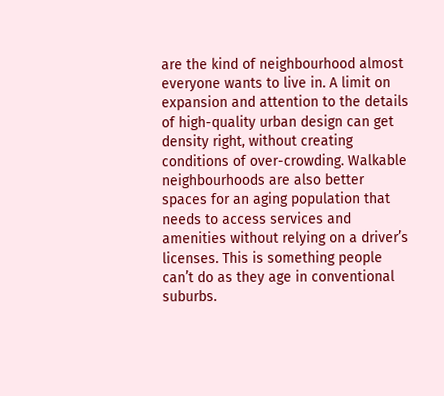are the kind of neighbourhood almost everyone wants to live in. A limit on expansion and attention to the details of high-quality urban design can get density right, without creating conditions of over-crowding. Walkable neighbourhoods are also better spaces for an aging population that needs to access services and amenities without relying on a driver’s licenses. This is something people can’t do as they age in conventional suburbs.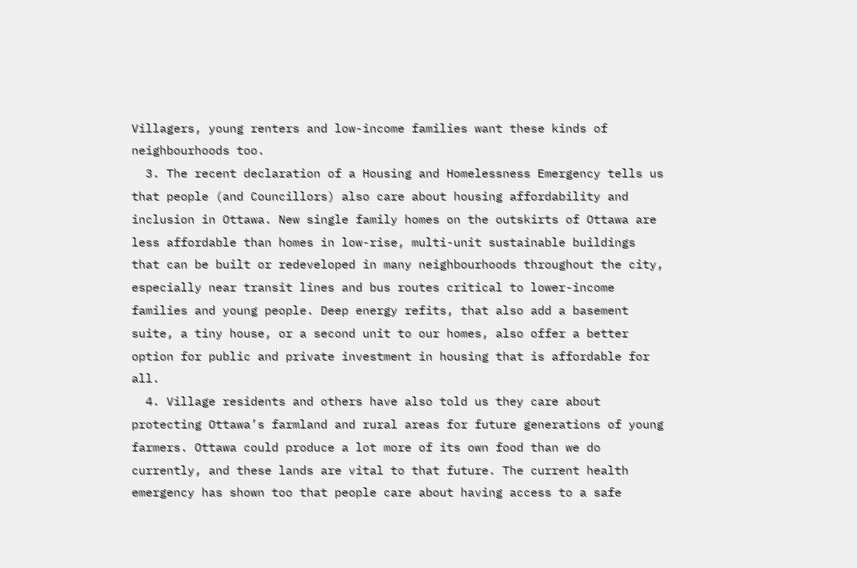Villagers, young renters and low-income families want these kinds of neighbourhoods too.
  3. The recent declaration of a Housing and Homelessness Emergency tells us that people (and Councillors) also care about housing affordability and inclusion in Ottawa. New single family homes on the outskirts of Ottawa are less affordable than homes in low-rise, multi-unit sustainable buildings that can be built or redeveloped in many neighbourhoods throughout the city, especially near transit lines and bus routes critical to lower-income families and young people. Deep energy refits, that also add a basement suite, a tiny house, or a second unit to our homes, also offer a better option for public and private investment in housing that is affordable for all.
  4. Village residents and others have also told us they care about protecting Ottawa’s farmland and rural areas for future generations of young farmers. Ottawa could produce a lot more of its own food than we do currently, and these lands are vital to that future. The current health emergency has shown too that people care about having access to a safe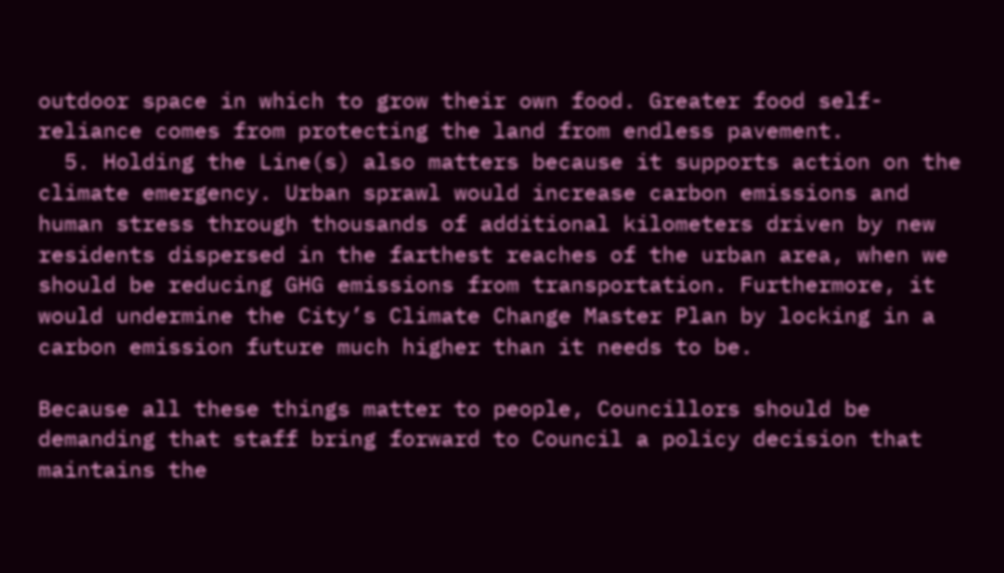outdoor space in which to grow their own food. Greater food self-reliance comes from protecting the land from endless pavement.
  5. Holding the Line(s) also matters because it supports action on the climate emergency. Urban sprawl would increase carbon emissions and human stress through thousands of additional kilometers driven by new residents dispersed in the farthest reaches of the urban area, when we should be reducing GHG emissions from transportation. Furthermore, it would undermine the City’s Climate Change Master Plan by locking in a carbon emission future much higher than it needs to be.

Because all these things matter to people, Councillors should be demanding that staff bring forward to Council a policy decision that maintains the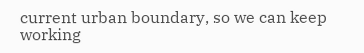current urban boundary, so we can keep working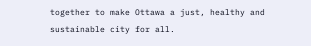together to make Ottawa a just, healthy and sustainable city for all.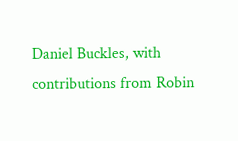Daniel Buckles, with contributions from Robin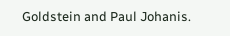Goldstein and Paul Johanis.